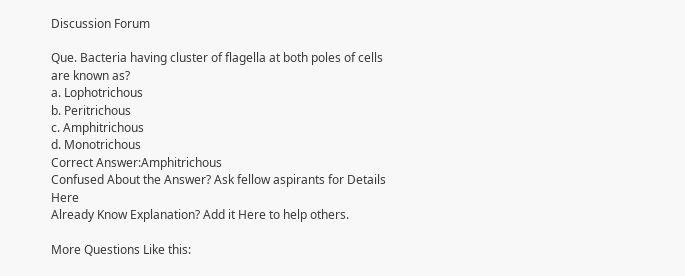Discussion Forum

Que. Bacteria having cluster of flagella at both poles of cells are known as?
a. Lophotrichous
b. Peritrichous
c. Amphitrichous
d. Monotrichous
Correct Answer:Amphitrichous
Confused About the Answer? Ask fellow aspirants for Details Here
Already Know Explanation? Add it Here to help others.

More Questions Like this: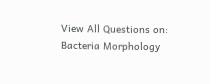View All Questions on: Bacteria Morphology